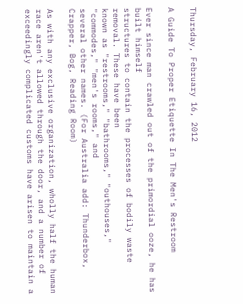Thursday, February 16, 2012

A Guide To Proper Etiquette In The Men's Restroom

Ever since man crawled out of the primordial ooze, he has built himself
structures to contain the processes of bodily waste removal. These have been
known as "restrooms," "bathrooms," "outhouses," "commodes," "men's rooms," and
several other names. (For Australia add: Thunderbox, Crapper, Bog, Reading Room)

As with any exclusive organization, wholly half the human race aren't allowed through the door, and a number of exceedingly complicated customs have arisen to maintain a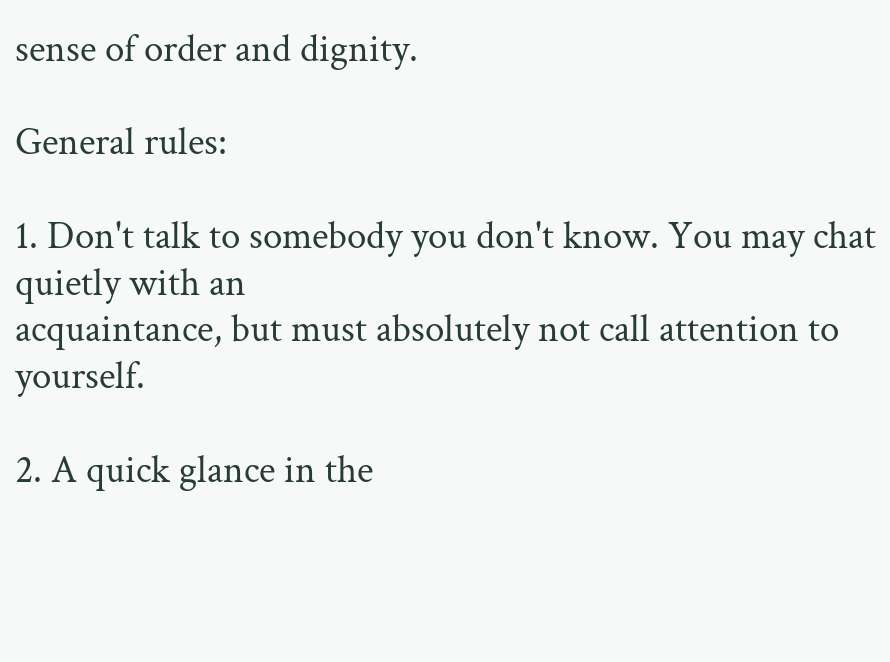sense of order and dignity.

General rules:

1. Don't talk to somebody you don't know. You may chat quietly with an
acquaintance, but must absolutely not call attention to yourself.

2. A quick glance in the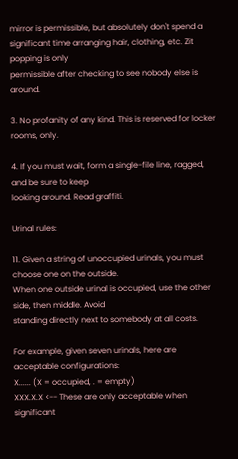mirror is permissible, but absolutely don't spend a
significant time arranging hair, clothing, etc. Zit popping is only
permissible after checking to see nobody else is around.

3. No profanity of any kind. This is reserved for locker rooms, only.

4. If you must wait, form a single-file line, ragged, and be sure to keep
looking around. Read graffiti.

Urinal rules:

11. Given a string of unoccupied urinals, you must choose one on the outside.
When one outside urinal is occupied, use the other side, then middle. Avoid
standing directly next to somebody at all costs.

For example, given seven urinals, here are acceptable configurations:
X...... (X = occupied, . = empty)
XXX.X.X <-- These are only acceptable when significant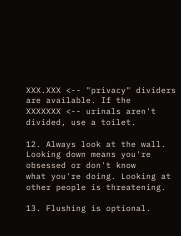XXX.XXX <-- "privacy" dividers are available. If the
XXXXXXX <-- urinals aren't divided, use a toilet.

12. Always look at the wall. Looking down means you're obsessed or don't know
what you're doing. Looking at other people is threatening.

13. Flushing is optional.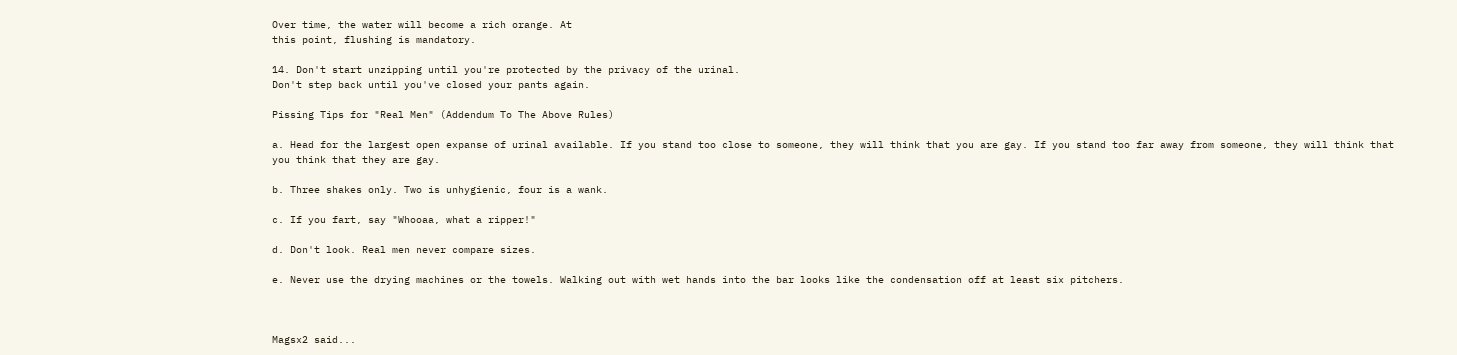Over time, the water will become a rich orange. At
this point, flushing is mandatory.

14. Don't start unzipping until you're protected by the privacy of the urinal.
Don't step back until you've closed your pants again.

Pissing Tips for "Real Men" (Addendum To The Above Rules)

a. Head for the largest open expanse of urinal available. If you stand too close to someone, they will think that you are gay. If you stand too far away from someone, they will think that you think that they are gay.

b. Three shakes only. Two is unhygienic, four is a wank.

c. If you fart, say "Whooaa, what a ripper!"

d. Don't look. Real men never compare sizes.

e. Never use the drying machines or the towels. Walking out with wet hands into the bar looks like the condensation off at least six pitchers.



Magsx2 said...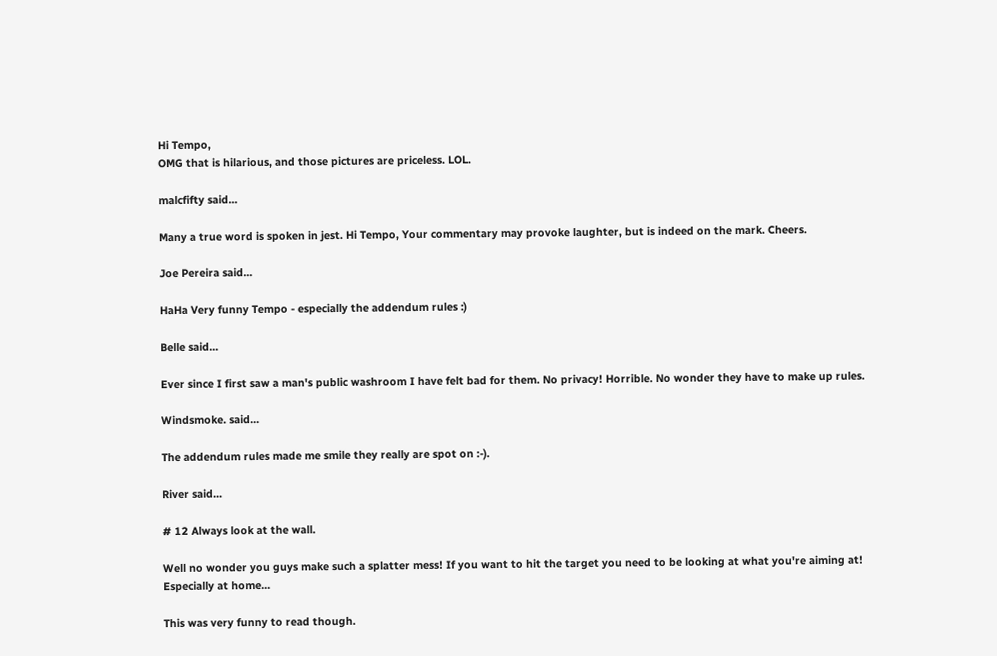Hi Tempo,
OMG that is hilarious, and those pictures are priceless. LOL.

malcfifty said...

Many a true word is spoken in jest. Hi Tempo, Your commentary may provoke laughter, but is indeed on the mark. Cheers.

Joe Pereira said...

HaHa Very funny Tempo - especially the addendum rules :)

Belle said...

Ever since I first saw a man's public washroom I have felt bad for them. No privacy! Horrible. No wonder they have to make up rules.

Windsmoke. said...

The addendum rules made me smile they really are spot on :-).

River said...

# 12 Always look at the wall.

Well no wonder you guys make such a splatter mess! If you want to hit the target you need to be looking at what you're aiming at!
Especially at home...

This was very funny to read though.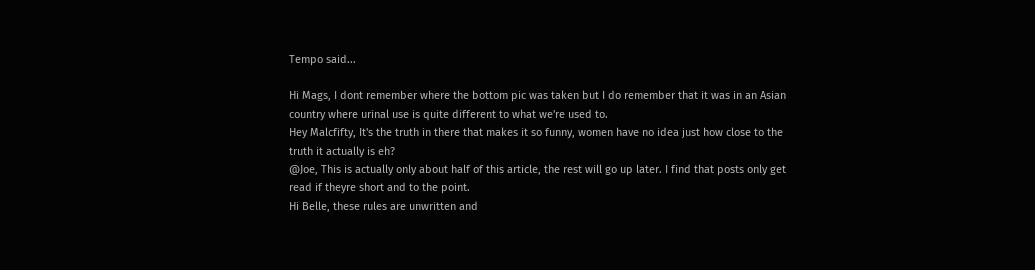Tempo said...

Hi Mags, I dont remember where the bottom pic was taken but I do remember that it was in an Asian country where urinal use is quite different to what we're used to.
Hey Malcfifty, It's the truth in there that makes it so funny, women have no idea just how close to the truth it actually is eh?
@Joe, This is actually only about half of this article, the rest will go up later. I find that posts only get read if theyre short and to the point.
Hi Belle, these rules are unwritten and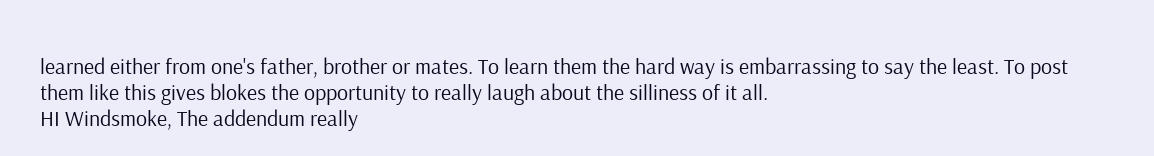learned either from one's father, brother or mates. To learn them the hard way is embarrassing to say the least. To post them like this gives blokes the opportunity to really laugh about the silliness of it all.
HI Windsmoke, The addendum really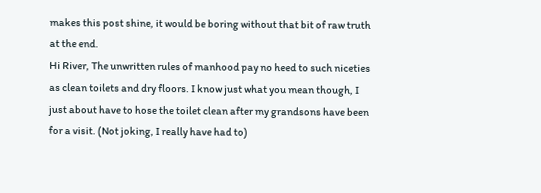makes this post shine, it would be boring without that bit of raw truth at the end.
Hi River, The unwritten rules of manhood pay no heed to such niceties as clean toilets and dry floors. I know just what you mean though, I just about have to hose the toilet clean after my grandsons have been for a visit. (Not joking, I really have had to)